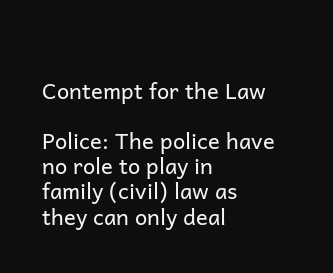Contempt for the Law

Police: The police have no role to play in family (civil) law as they can only deal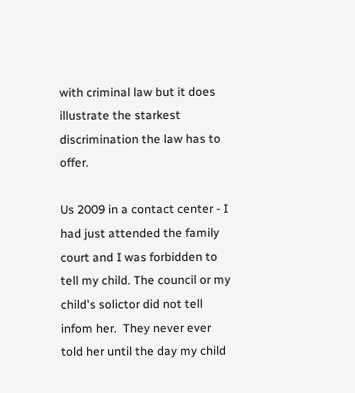with criminal law but it does illustrate the starkest discrimination the law has to offer.

Us 2009 in a contact center - I had just attended the family court and I was forbidden to tell my child. The council or my child's solictor did not tell infom her.  They never ever told her until the day my child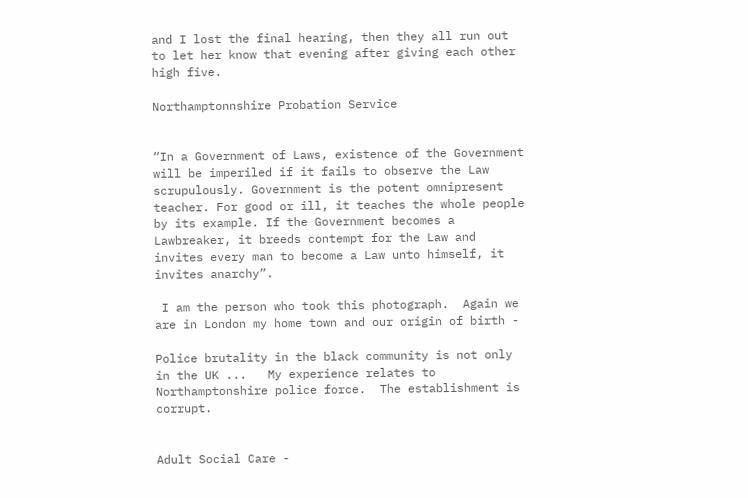and I lost the final hearing, then they all run out to let her know that evening after giving each other high five.

Northamptonnshire Probation Service


“In a Government of Laws, existence of the Government will be imperiled if it fails to observe the Law scrupulously. Government is the potent omnipresent teacher. For good or ill, it teaches the whole people by its example. If the Government becomes a Lawbreaker, it breeds contempt for the Law and invites every man to become a Law unto himself, it invites anarchy”.

 I am the person who took this photograph.  Again we are in London my home town and our origin of birth -

Police brutality in the black community is not only in the UK ...   My experience relates to Northamptonshire police force.  The establishment is corrupt.


Adult Social Care -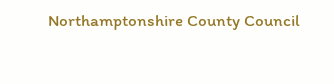Northamptonshire County Council